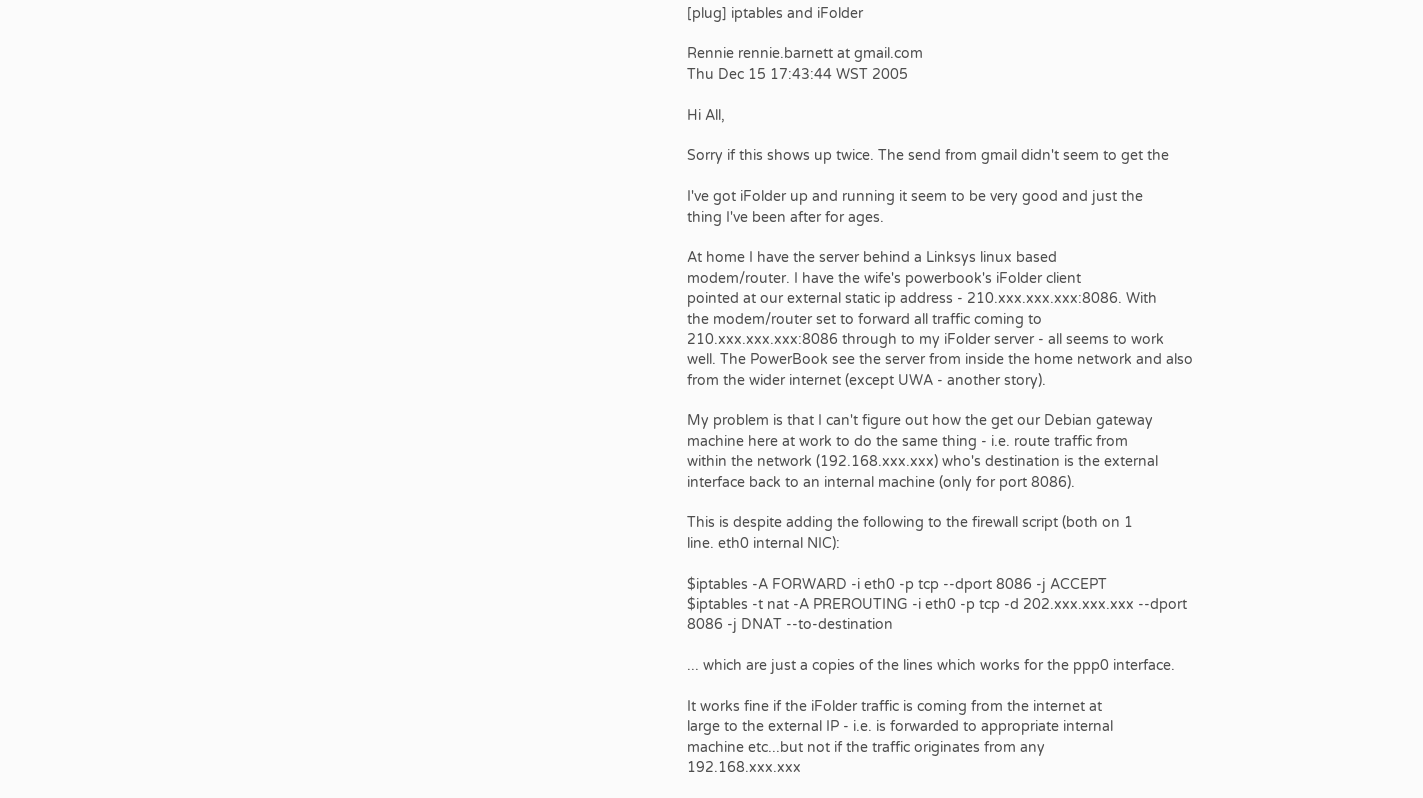[plug] iptables and iFolder

Rennie rennie.barnett at gmail.com
Thu Dec 15 17:43:44 WST 2005

Hi All,

Sorry if this shows up twice. The send from gmail didn't seem to get the

I've got iFolder up and running it seem to be very good and just the
thing I've been after for ages.

At home I have the server behind a Linksys linux based
modem/router. I have the wife's powerbook's iFolder client
pointed at our external static ip address - 210.xxx.xxx.xxx:8086. With
the modem/router set to forward all traffic coming to
210.xxx.xxx.xxx:8086 through to my iFolder server - all seems to work
well. The PowerBook see the server from inside the home network and also
from the wider internet (except UWA - another story).

My problem is that I can't figure out how the get our Debian gateway
machine here at work to do the same thing - i.e. route traffic from
within the network (192.168.xxx.xxx) who's destination is the external
interface back to an internal machine (only for port 8086).

This is despite adding the following to the firewall script (both on 1
line. eth0 internal NIC):

$iptables -A FORWARD -i eth0 -p tcp --dport 8086 -j ACCEPT
$iptables -t nat -A PREROUTING -i eth0 -p tcp -d 202.xxx.xxx.xxx --dport
8086 -j DNAT --to-destination

... which are just a copies of the lines which works for the ppp0 interface.

It works fine if the iFolder traffic is coming from the internet at
large to the external IP - i.e. is forwarded to appropriate internal
machine etc...but not if the traffic originates from any
192.168.xxx.xxx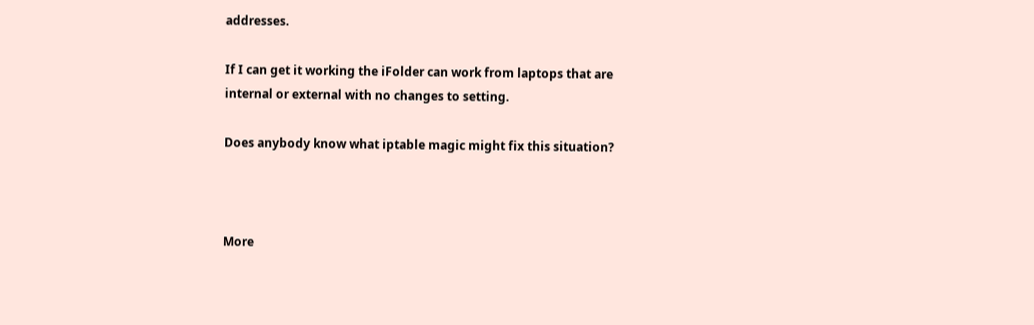addresses.

If I can get it working the iFolder can work from laptops that are
internal or external with no changes to setting.

Does anybody know what iptable magic might fix this situation?



More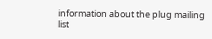information about the plug mailing list